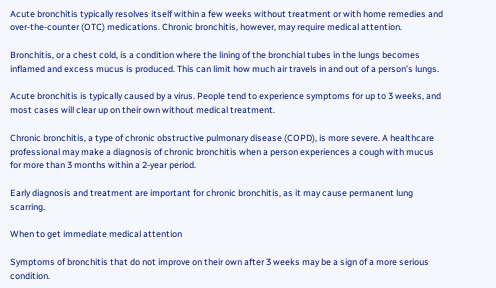Acute bronchitis typically resolves itself within a few weeks without treatment or with home remedies and over-the-counter (OTC) medications. Chronic bronchitis, however, may require medical attention.

Bronchitis, or a chest cold, is a condition where the lining of the bronchial tubes in the lungs becomes inflamed and excess mucus is produced. This can limit how much air travels in and out of a person’s lungs.

Acute bronchitis is typically caused by a virus. People tend to experience symptoms for up to 3 weeks, and most cases will clear up on their own without medical treatment.

Chronic bronchitis, a type of chronic obstructive pulmonary disease (COPD), is more severe. A healthcare professional may make a diagnosis of chronic bronchitis when a person experiences a cough with mucus for more than 3 months within a 2-year period.

Early diagnosis and treatment are important for chronic bronchitis, as it may cause permanent lung scarring.

When to get immediate medical attention

Symptoms of bronchitis that do not improve on their own after 3 weeks may be a sign of a more serious condition.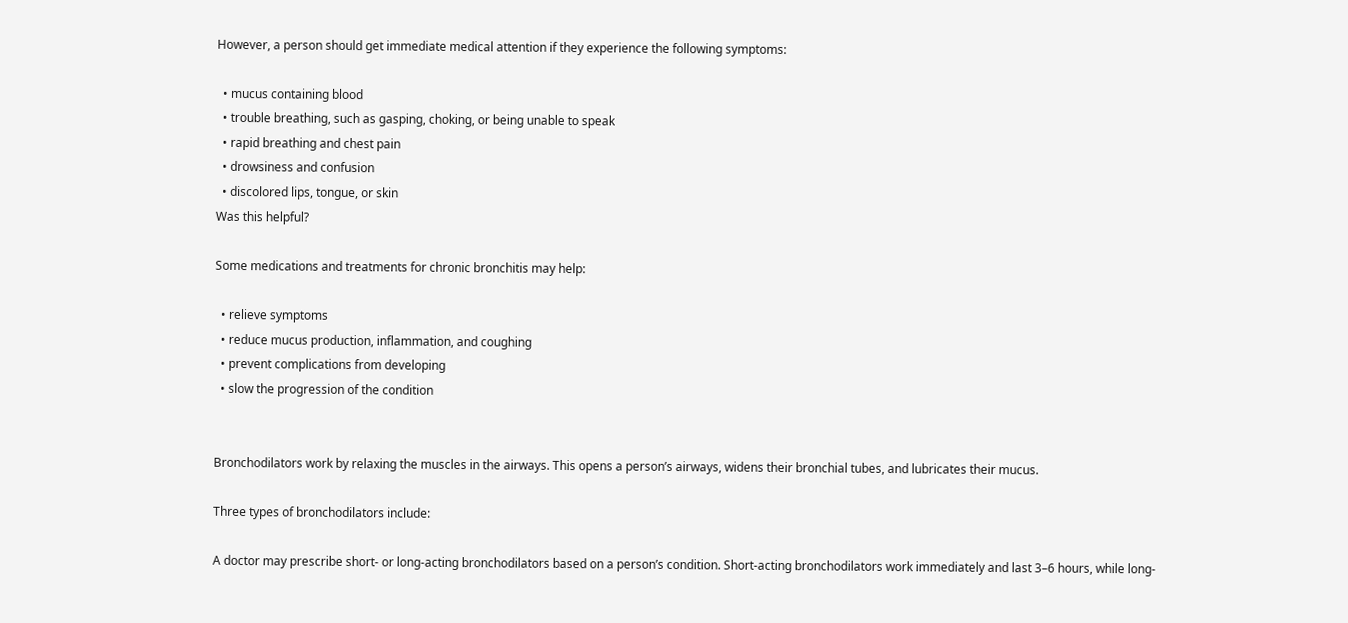However, a person should get immediate medical attention if they experience the following symptoms:

  • mucus containing blood
  • trouble breathing, such as gasping, choking, or being unable to speak
  • rapid breathing and chest pain
  • drowsiness and confusion
  • discolored lips, tongue, or skin
Was this helpful?

Some medications and treatments for chronic bronchitis may help:

  • relieve symptoms
  • reduce mucus production, inflammation, and coughing
  • prevent complications from developing
  • slow the progression of the condition


Bronchodilators work by relaxing the muscles in the airways. This opens a person’s airways, widens their bronchial tubes, and lubricates their mucus.

Three types of bronchodilators include:

A doctor may prescribe short- or long-acting bronchodilators based on a person’s condition. Short-acting bronchodilators work immediately and last 3–6 hours, while long-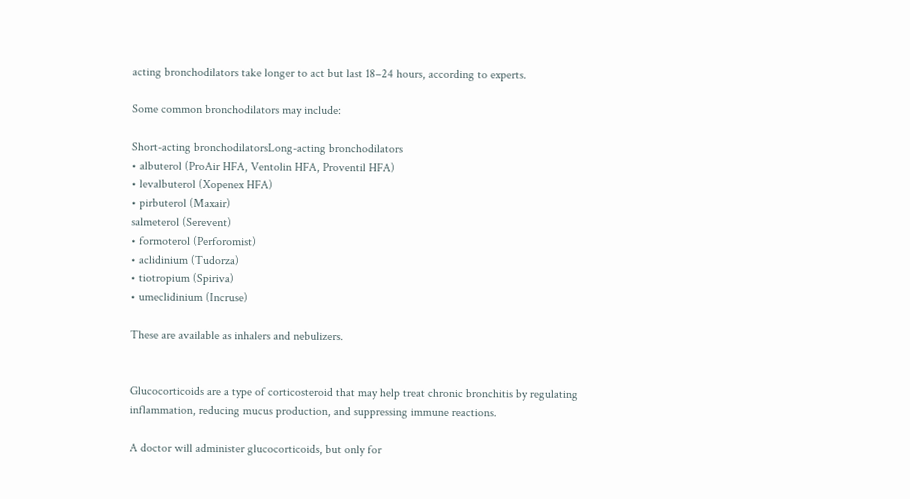acting bronchodilators take longer to act but last 18–24 hours, according to experts.

Some common bronchodilators may include:

Short-acting bronchodilatorsLong-acting bronchodilators
• albuterol (ProAir HFA, Ventolin HFA, Proventil HFA)
• levalbuterol (Xopenex HFA)
• pirbuterol (Maxair)
salmeterol (Serevent)
• formoterol (Perforomist)
• aclidinium (Tudorza)
• tiotropium (Spiriva)
• umeclidinium (Incruse)

These are available as inhalers and nebulizers.


Glucocorticoids are a type of corticosteroid that may help treat chronic bronchitis by regulating inflammation, reducing mucus production, and suppressing immune reactions.

A doctor will administer glucocorticoids, but only for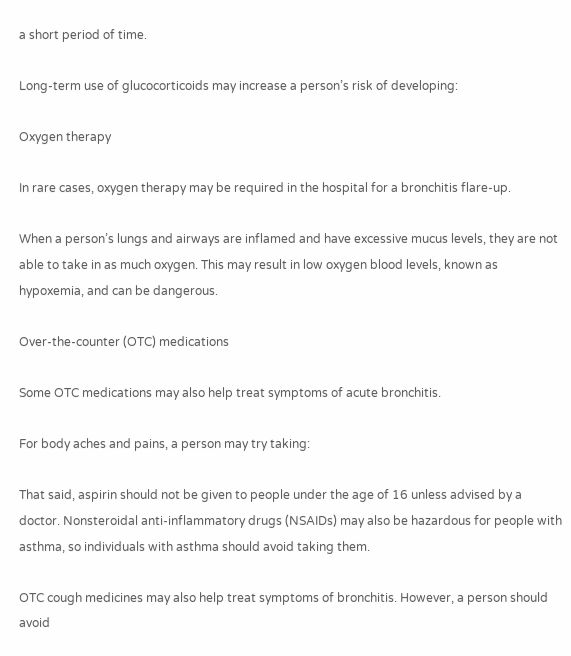a short period of time.

Long-term use of glucocorticoids may increase a person’s risk of developing:

Oxygen therapy

In rare cases, oxygen therapy may be required in the hospital for a bronchitis flare-up.

When a person’s lungs and airways are inflamed and have excessive mucus levels, they are not able to take in as much oxygen. This may result in low oxygen blood levels, known as hypoxemia, and can be dangerous.

Over-the-counter (OTC) medications

Some OTC medications may also help treat symptoms of acute bronchitis.

For body aches and pains, a person may try taking:

That said, aspirin should not be given to people under the age of 16 unless advised by a doctor. Nonsteroidal anti-inflammatory drugs (NSAIDs) may also be hazardous for people with asthma, so individuals with asthma should avoid taking them.

OTC cough medicines may also help treat symptoms of bronchitis. However, a person should avoid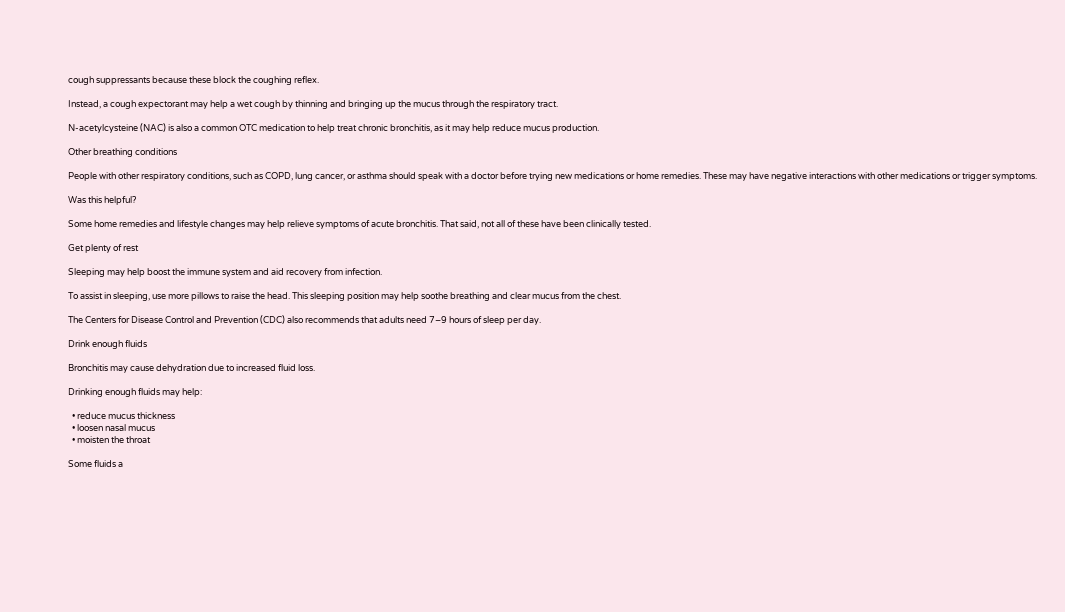cough suppressants because these block the coughing reflex.

Instead, a cough expectorant may help a wet cough by thinning and bringing up the mucus through the respiratory tract.

N-acetylcysteine (NAC) is also a common OTC medication to help treat chronic bronchitis, as it may help reduce mucus production.

Other breathing conditions

People with other respiratory conditions, such as COPD, lung cancer, or asthma should speak with a doctor before trying new medications or home remedies. These may have negative interactions with other medications or trigger symptoms.

Was this helpful?

Some home remedies and lifestyle changes may help relieve symptoms of acute bronchitis. That said, not all of these have been clinically tested.

Get plenty of rest

Sleeping may help boost the immune system and aid recovery from infection.

To assist in sleeping, use more pillows to raise the head. This sleeping position may help soothe breathing and clear mucus from the chest.

The Centers for Disease Control and Prevention (CDC) also recommends that adults need 7–9 hours of sleep per day.

Drink enough fluids

Bronchitis may cause dehydration due to increased fluid loss.

Drinking enough fluids may help:

  • reduce mucus thickness
  • loosen nasal mucus
  • moisten the throat

Some fluids a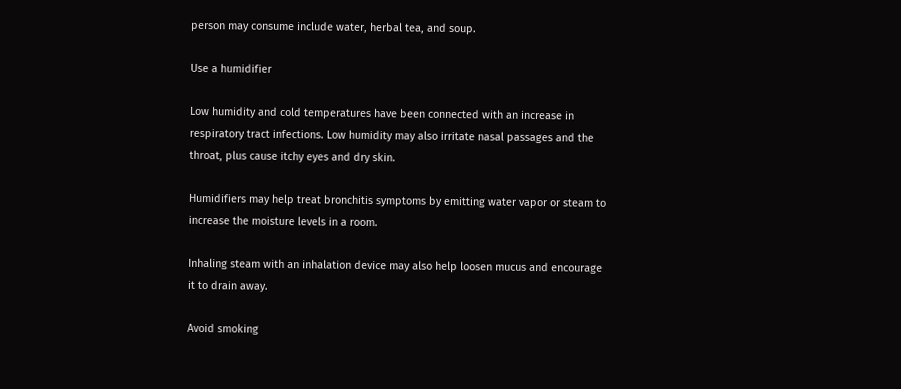person may consume include water, herbal tea, and soup.

Use a humidifier

Low humidity and cold temperatures have been connected with an increase in respiratory tract infections. Low humidity may also irritate nasal passages and the throat, plus cause itchy eyes and dry skin.

Humidifiers may help treat bronchitis symptoms by emitting water vapor or steam to increase the moisture levels in a room.

Inhaling steam with an inhalation device may also help loosen mucus and encourage it to drain away.

Avoid smoking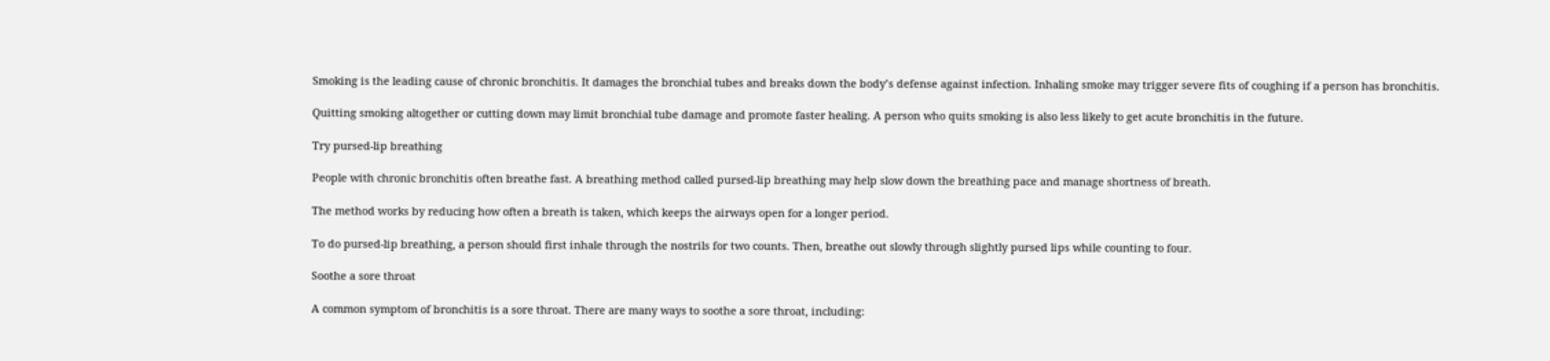Smoking is the leading cause of chronic bronchitis. It damages the bronchial tubes and breaks down the body’s defense against infection. Inhaling smoke may trigger severe fits of coughing if a person has bronchitis.

Quitting smoking altogether or cutting down may limit bronchial tube damage and promote faster healing. A person who quits smoking is also less likely to get acute bronchitis in the future.

Try pursed-lip breathing

People with chronic bronchitis often breathe fast. A breathing method called pursed-lip breathing may help slow down the breathing pace and manage shortness of breath.

The method works by reducing how often a breath is taken, which keeps the airways open for a longer period.

To do pursed-lip breathing, a person should first inhale through the nostrils for two counts. Then, breathe out slowly through slightly pursed lips while counting to four.

Soothe a sore throat

A common symptom of bronchitis is a sore throat. There are many ways to soothe a sore throat, including: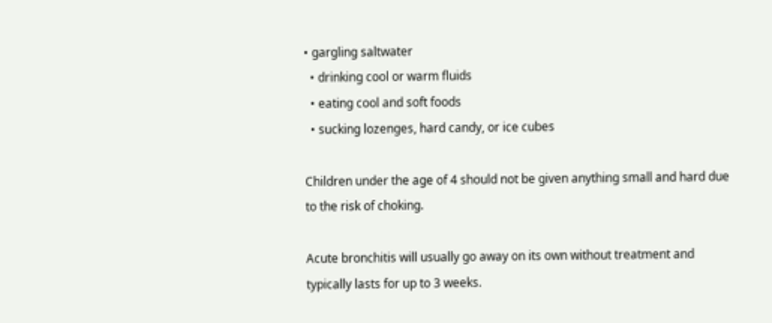• gargling saltwater
  • drinking cool or warm fluids
  • eating cool and soft foods
  • sucking lozenges, hard candy, or ice cubes

Children under the age of 4 should not be given anything small and hard due to the risk of choking.

Acute bronchitis will usually go away on its own without treatment and typically lasts for up to 3 weeks.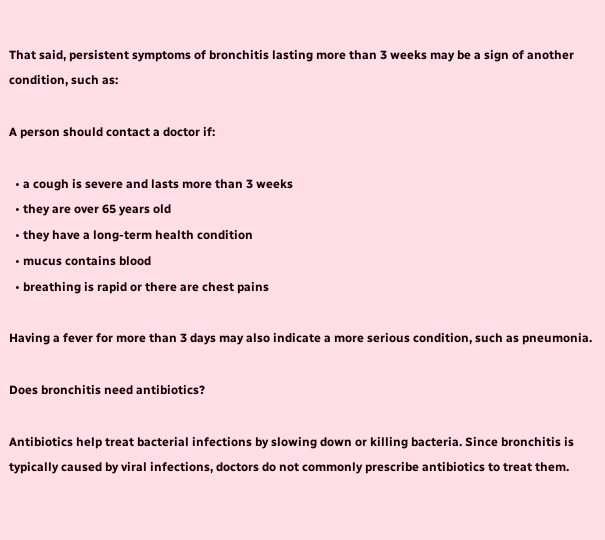That said, persistent symptoms of bronchitis lasting more than 3 weeks may be a sign of another condition, such as:

A person should contact a doctor if:

  • a cough is severe and lasts more than 3 weeks
  • they are over 65 years old
  • they have a long-term health condition
  • mucus contains blood
  • breathing is rapid or there are chest pains

Having a fever for more than 3 days may also indicate a more serious condition, such as pneumonia.

Does bronchitis need antibiotics?

Antibiotics help treat bacterial infections by slowing down or killing bacteria. Since bronchitis is typically caused by viral infections, doctors do not commonly prescribe antibiotics to treat them.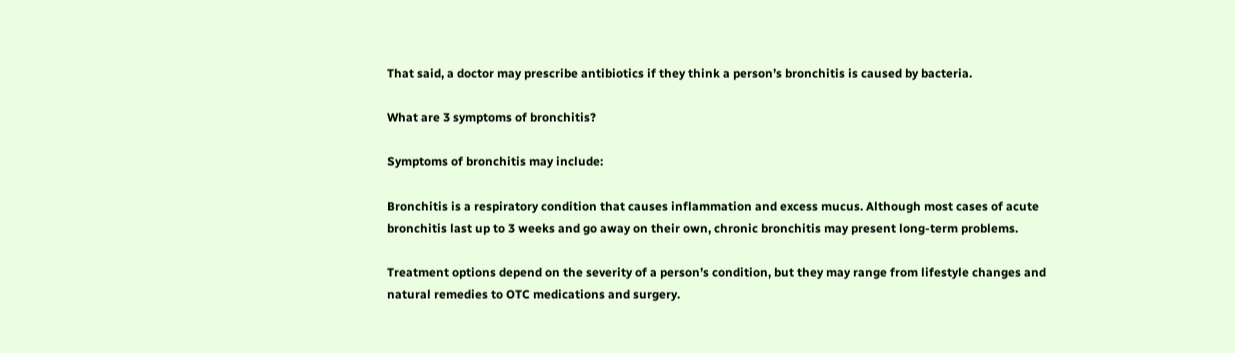That said, a doctor may prescribe antibiotics if they think a person’s bronchitis is caused by bacteria.

What are 3 symptoms of bronchitis?

Symptoms of bronchitis may include:

Bronchitis is a respiratory condition that causes inflammation and excess mucus. Although most cases of acute bronchitis last up to 3 weeks and go away on their own, chronic bronchitis may present long-term problems.

Treatment options depend on the severity of a person’s condition, but they may range from lifestyle changes and natural remedies to OTC medications and surgery.